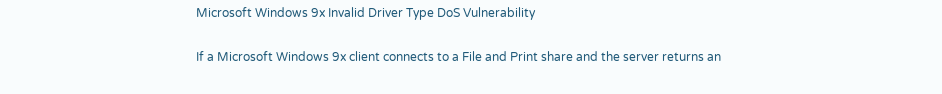Microsoft Windows 9x Invalid Driver Type DoS Vulnerability

If a Microsoft Windows 9x client connects to a File and Print share and the server returns an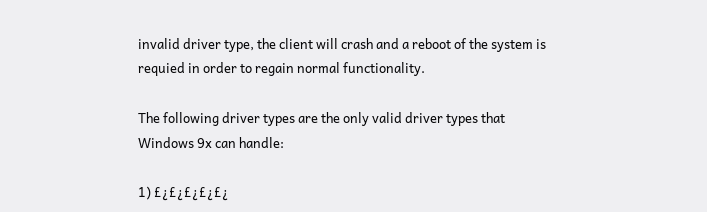invalid driver type, the client will crash and a reboot of the system is requied in order to regain normal functionality.

The following driver types are the only valid driver types that Windows 9x can handle:

1) £¿£¿£¿£¿£¿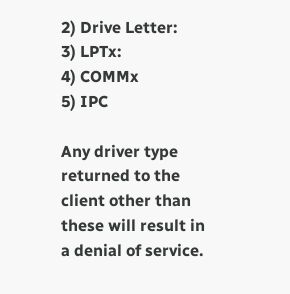2) Drive Letter:
3) LPTx:
4) COMMx
5) IPC

Any driver type returned to the client other than these will result in a denial of service.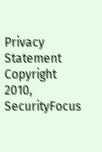Privacy Statement
Copyright 2010, SecurityFocus